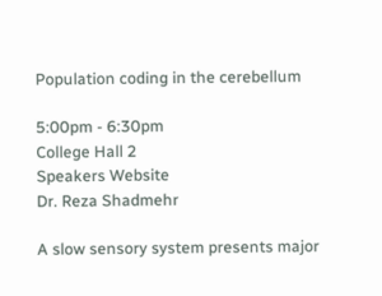Population coding in the cerebellum

5:00pm - 6:30pm
College Hall 2
Speakers Website
Dr. Reza Shadmehr

A slow sensory system presents major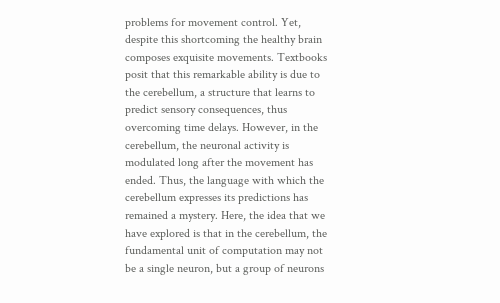problems for movement control. Yet, despite this shortcoming the healthy brain composes exquisite movements. Textbooks posit that this remarkable ability is due to the cerebellum, a structure that learns to predict sensory consequences, thus overcoming time delays. However, in the cerebellum, the neuronal activity is modulated long after the movement has ended. Thus, the language with which the cerebellum expresses its predictions has remained a mystery. Here, the idea that we have explored is that in the cerebellum, the fundamental unit of computation may not be a single neuron, but a group of neurons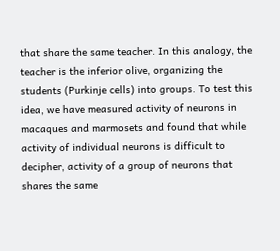that share the same teacher. In this analogy, the teacher is the inferior olive, organizing the students (Purkinje cells) into groups. To test this idea, we have measured activity of neurons in macaques and marmosets and found that while activity of individual neurons is difficult to decipher, activity of a group of neurons that shares the same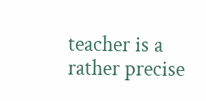teacher is a rather precise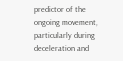predictor of the ongoing movement, particularly during deceleration and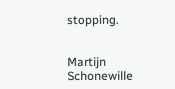stopping.


Martijn Schonewille